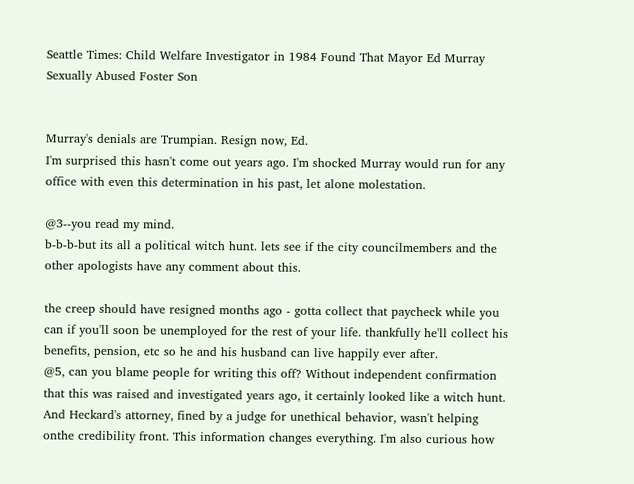Seattle Times: Child Welfare Investigator in 1984 Found That Mayor Ed Murray Sexually Abused Foster Son


Murray's denials are Trumpian. Resign now, Ed.
I'm surprised this hasn't come out years ago. I'm shocked Murray would run for any office with even this determination in his past, let alone molestation.

@3--you read my mind.
b-b-b-but its all a political witch hunt. lets see if the city councilmembers and the other apologists have any comment about this.

the creep should have resigned months ago - gotta collect that paycheck while you can if you'll soon be unemployed for the rest of your life. thankfully he'll collect his benefits, pension, etc so he and his husband can live happily ever after.
@5, can you blame people for writing this off? Without independent confirmation that this was raised and investigated years ago, it certainly looked like a witch hunt. And Heckard's attorney, fined by a judge for unethical behavior, wasn't helping onthe credibility front. This information changes everything. I'm also curious how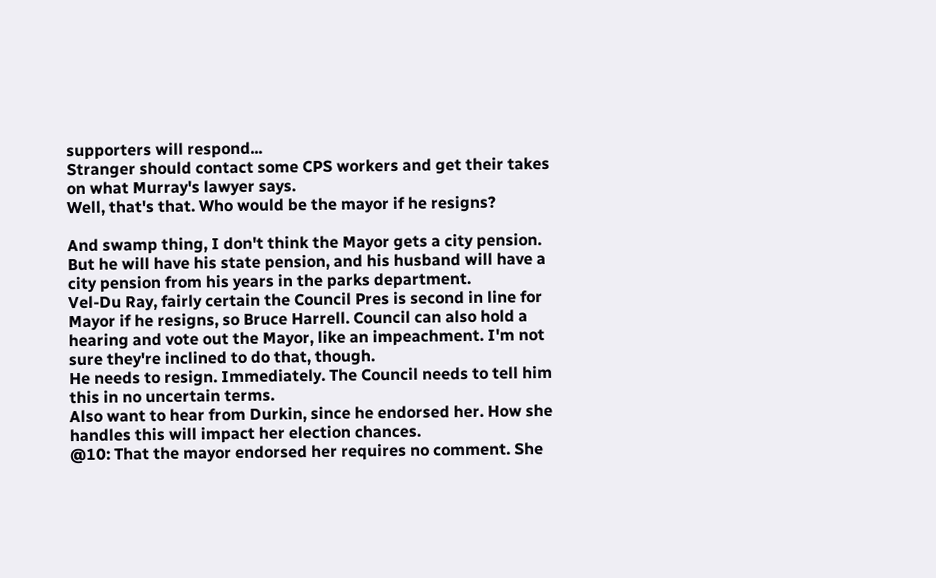supporters will respond...
Stranger should contact some CPS workers and get their takes on what Murray's lawyer says.
Well, that's that. Who would be the mayor if he resigns?

And swamp thing, I don't think the Mayor gets a city pension. But he will have his state pension, and his husband will have a city pension from his years in the parks department.
Vel-Du Ray, fairly certain the Council Pres is second in line for Mayor if he resigns, so Bruce Harrell. Council can also hold a hearing and vote out the Mayor, like an impeachment. I'm not sure they're inclined to do that, though.
He needs to resign. Immediately. The Council needs to tell him this in no uncertain terms.
Also want to hear from Durkin, since he endorsed her. How she handles this will impact her election chances.
@10: That the mayor endorsed her requires no comment. She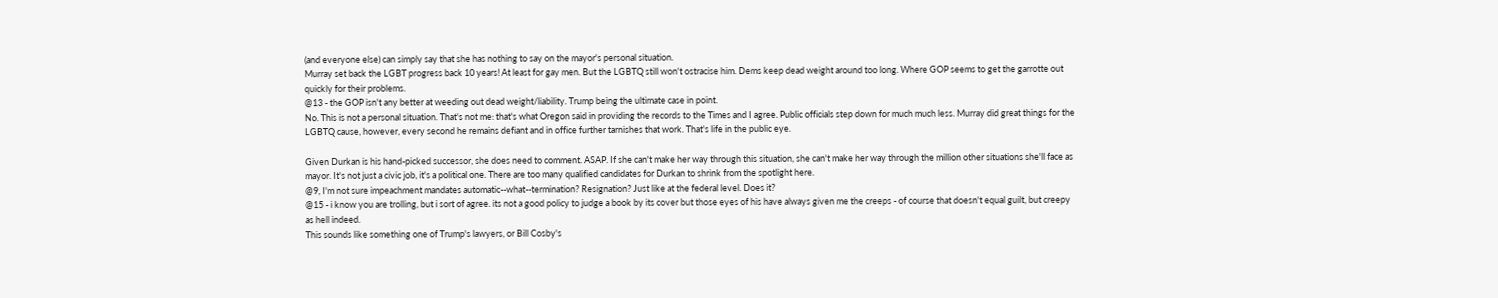(and everyone else) can simply say that she has nothing to say on the mayor's personal situation.
Murray set back the LGBT progress back 10 years! At least for gay men. But the LGBTQ still won't ostracise him. Dems keep dead weight around too long. Where GOP seems to get the garrotte out quickly for their problems.
@13 - the GOP isn't any better at weeding out dead weight/liability. Trump being the ultimate case in point.
No. This is not a personal situation. That's not me: that's what Oregon said in providing the records to the Times and I agree. Public officials step down for much much less. Murray did great things for the LGBTQ cause, however, every second he remains defiant and in office further tarnishes that work. That's life in the public eye.

Given Durkan is his hand-picked successor, she does need to comment. ASAP. If she can't make her way through this situation, she can't make her way through the million other situations she'll face as mayor. It's not just a civic job, it's a political one. There are too many qualified candidates for Durkan to shrink from the spotlight here.
@9, I'm not sure impeachment mandates automatic--what--termination? Resignation? Just like at the federal level. Does it?
@15 - i know you are trolling, but i sort of agree. its not a good policy to judge a book by its cover but those eyes of his have always given me the creeps - of course that doesn't equal guilt, but creepy as hell indeed.
This sounds like something one of Trump's lawyers, or Bill Cosby's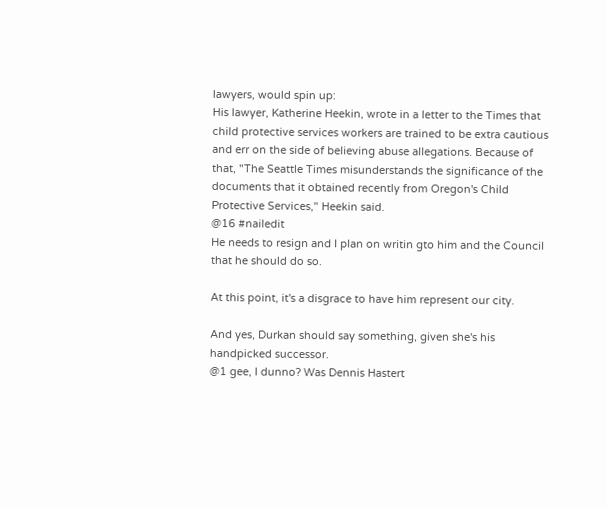lawyers, would spin up:
His lawyer, Katherine Heekin, wrote in a letter to the Times that child protective services workers are trained to be extra cautious and err on the side of believing abuse allegations. Because of that, "The Seattle Times misunderstands the significance of the documents that it obtained recently from Oregon's Child Protective Services," Heekin said.
@16 #nailedit
He needs to resign and I plan on writin gto him and the Council that he should do so.

At this point, it's a disgrace to have him represent our city.

And yes, Durkan should say something, given she's his handpicked successor.
@1 gee, I dunno? Was Dennis Hastert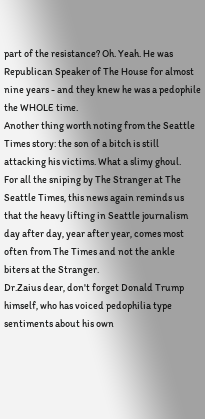part of the resistance? Oh. Yeah. He was Republican Speaker of The House for almost nine years - and they knew he was a pedophile the WHOLE time.
Another thing worth noting from the Seattle Times story: the son of a bitch is still attacking his victims. What a slimy ghoul.
For all the sniping by The Stranger at The Seattle Times, this news again reminds us that the heavy lifting in Seattle journalism day after day, year after year, comes most often from The Times and not the ankle biters at the Stranger.
Dr.Zaius dear, don't forget Donald Trump himself, who has voiced pedophilia type sentiments about his own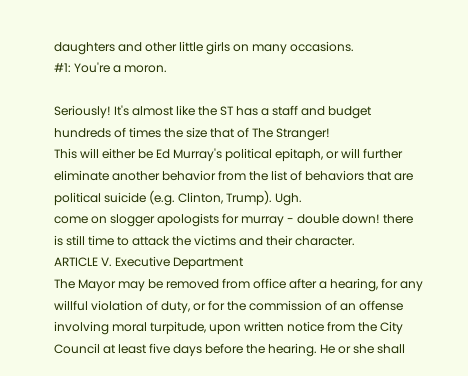daughters and other little girls on many occasions.
#1: You're a moron.

Seriously! It's almost like the ST has a staff and budget hundreds of times the size that of The Stranger!
This will either be Ed Murray's political epitaph, or will further eliminate another behavior from the list of behaviors that are political suicide (e.g. Clinton, Trump). Ugh.
come on slogger apologists for murray - double down! there is still time to attack the victims and their character.
ARTICLE V. Executive Department
The Mayor may be removed from office after a hearing, for any willful violation of duty, or for the commission of an offense involving moral turpitude, upon written notice from the City Council at least five days before the hearing. He or she shall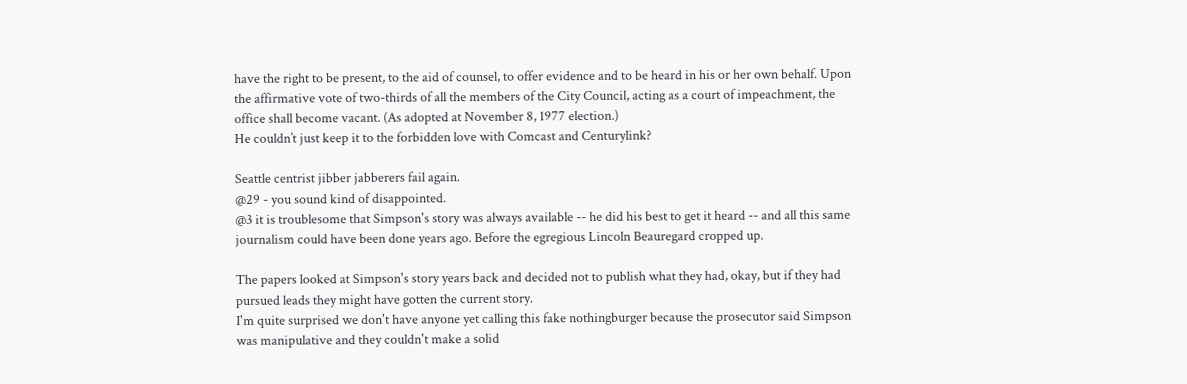have the right to be present, to the aid of counsel, to offer evidence and to be heard in his or her own behalf. Upon the affirmative vote of two-thirds of all the members of the City Council, acting as a court of impeachment, the office shall become vacant. (As adopted at November 8, 1977 election.)
He couldn’t just keep it to the forbidden love with Comcast and Centurylink?

Seattle centrist jibber jabberers fail again.
@29 - you sound kind of disappointed.
@3 it is troublesome that Simpson's story was always available -- he did his best to get it heard -- and all this same journalism could have been done years ago. Before the egregious Lincoln Beauregard cropped up.

The papers looked at Simpson's story years back and decided not to publish what they had, okay, but if they had pursued leads they might have gotten the current story.
I'm quite surprised we don't have anyone yet calling this fake nothingburger because the prosecutor said Simpson was manipulative and they couldn't make a solid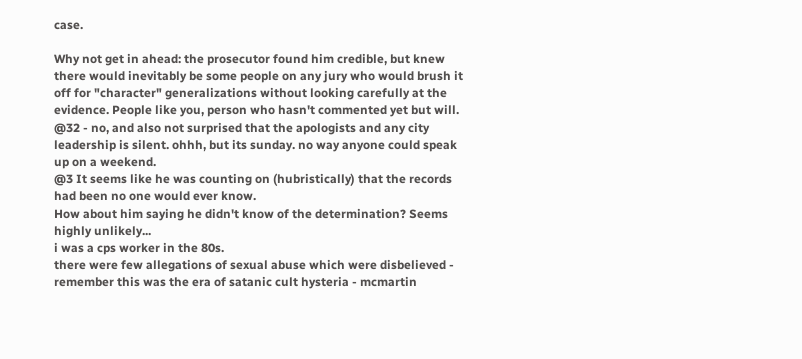case.

Why not get in ahead: the prosecutor found him credible, but knew there would inevitably be some people on any jury who would brush it off for "character" generalizations without looking carefully at the evidence. People like you, person who hasn't commented yet but will.
@32 - no, and also not surprised that the apologists and any city leadership is silent. ohhh, but its sunday. no way anyone could speak up on a weekend.
@3 It seems like he was counting on (hubristically) that the records had been no one would ever know.
How about him saying he didn't know of the determination? Seems highly unlikely...
i was a cps worker in the 80s.
there were few allegations of sexual abuse which were disbelieved - remember this was the era of satanic cult hysteria - mcmartin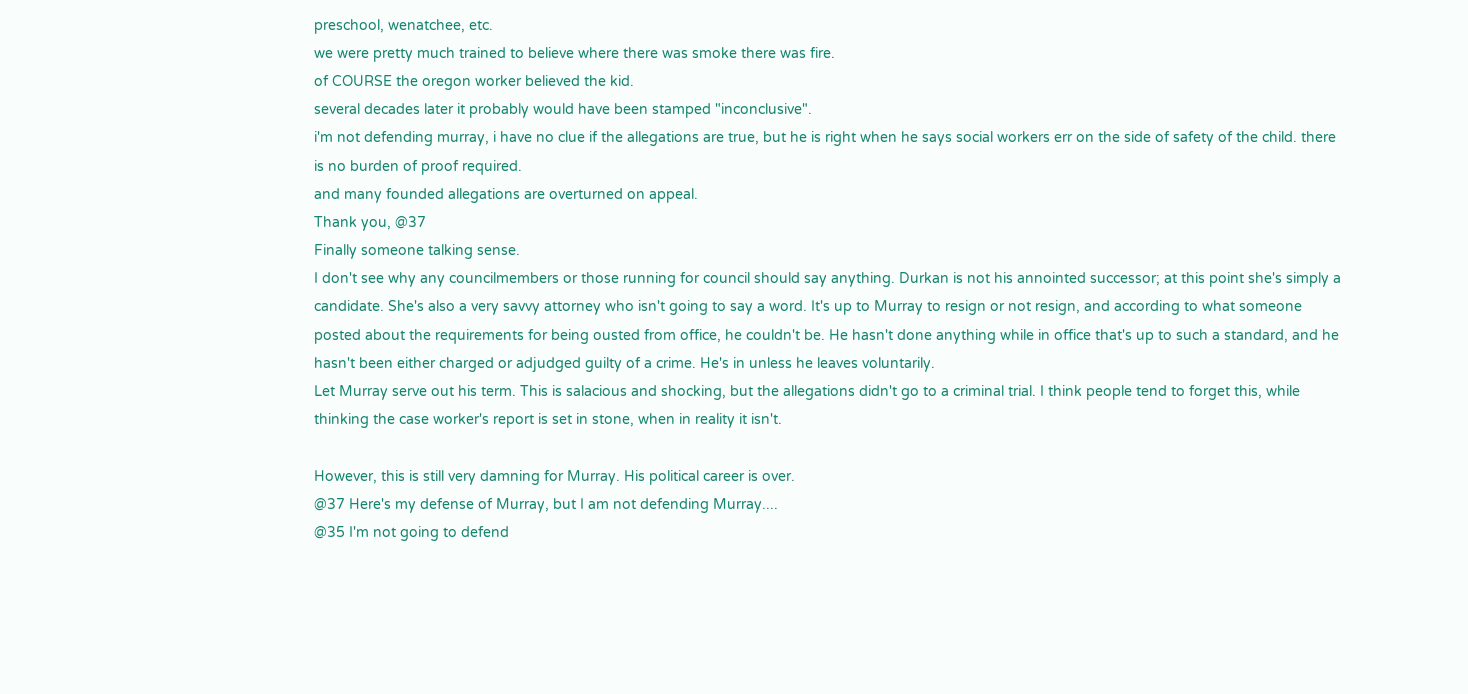preschool, wenatchee, etc.
we were pretty much trained to believe where there was smoke there was fire.
of COURSE the oregon worker believed the kid.
several decades later it probably would have been stamped "inconclusive".
i'm not defending murray, i have no clue if the allegations are true, but he is right when he says social workers err on the side of safety of the child. there is no burden of proof required.
and many founded allegations are overturned on appeal.
Thank you, @37
Finally someone talking sense.
I don't see why any councilmembers or those running for council should say anything. Durkan is not his annointed successor; at this point she's simply a candidate. She's also a very savvy attorney who isn't going to say a word. It's up to Murray to resign or not resign, and according to what someone posted about the requirements for being ousted from office, he couldn't be. He hasn't done anything while in office that's up to such a standard, and he hasn't been either charged or adjudged guilty of a crime. He's in unless he leaves voluntarily.
Let Murray serve out his term. This is salacious and shocking, but the allegations didn't go to a criminal trial. I think people tend to forget this, while thinking the case worker's report is set in stone, when in reality it isn't.

However, this is still very damning for Murray. His political career is over.
@37 Here's my defense of Murray, but I am not defending Murray....
@35 I'm not going to defend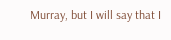Murray, but I will say that I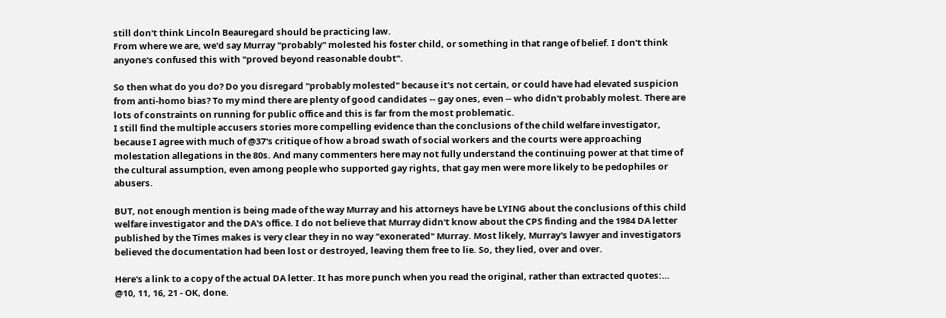still don't think Lincoln Beauregard should be practicing law.
From where we are, we'd say Murray "probably" molested his foster child, or something in that range of belief. I don't think anyone's confused this with "proved beyond reasonable doubt".

So then what do you do? Do you disregard "probably molested" because it's not certain, or could have had elevated suspicion from anti-homo bias? To my mind there are plenty of good candidates -- gay ones, even -- who didn't probably molest. There are lots of constraints on running for public office and this is far from the most problematic.
I still find the multiple accusers stories more compelling evidence than the conclusions of the child welfare investigator, because I agree with much of @37's critique of how a broad swath of social workers and the courts were approaching molestation allegations in the 80s. And many commenters here may not fully understand the continuing power at that time of the cultural assumption, even among people who supported gay rights, that gay men were more likely to be pedophiles or abusers.

BUT, not enough mention is being made of the way Murray and his attorneys have be LYING about the conclusions of this child welfare investigator and the DA's office. I do not believe that Murray didn't know about the CPS finding and the 1984 DA letter published by the Times makes is very clear they in no way "exonerated" Murray. Most likely, Murray's lawyer and investigators believed the documentation had been lost or destroyed, leaving them free to lie. So, they lied, over and over.

Here's a link to a copy of the actual DA letter. It has more punch when you read the original, rather than extracted quotes:…
@10, 11, 16, 21 - OK, done.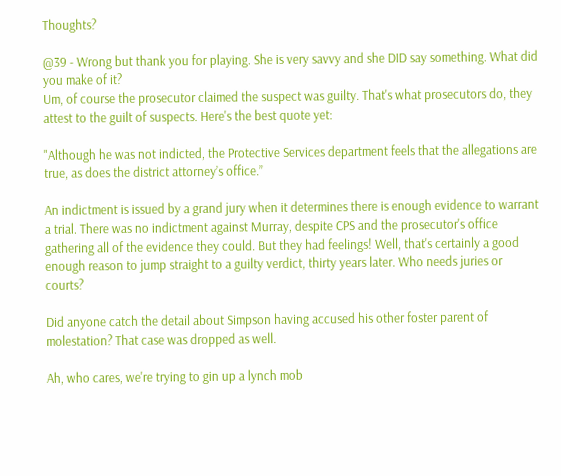Thoughts?

@39 - Wrong but thank you for playing. She is very savvy and she DID say something. What did you make of it?
Um, of course the prosecutor claimed the suspect was guilty. That's what prosecutors do, they attest to the guilt of suspects. Here's the best quote yet:

"Although he was not indicted, the Protective Services department feels that the allegations are true, as does the district attorney’s office.”

An indictment is issued by a grand jury when it determines there is enough evidence to warrant a trial. There was no indictment against Murray, despite CPS and the prosecutor's office gathering all of the evidence they could. But they had feelings! Well, that's certainly a good enough reason to jump straight to a guilty verdict, thirty years later. Who needs juries or courts?

Did anyone catch the detail about Simpson having accused his other foster parent of molestation? That case was dropped as well.

Ah, who cares, we're trying to gin up a lynch mob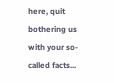here, quit bothering us with your so-called facts...